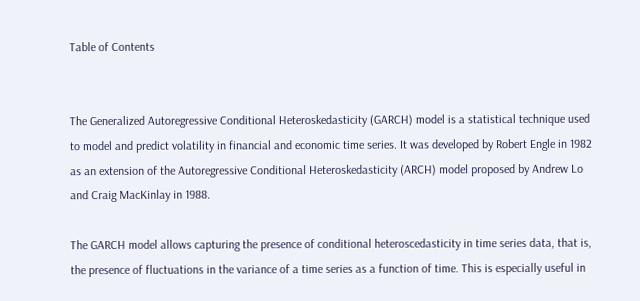Table of Contents


The Generalized Autoregressive Conditional Heteroskedasticity (GARCH) model is a statistical technique used to model and predict volatility in financial and economic time series. It was developed by Robert Engle in 1982 as an extension of the Autoregressive Conditional Heteroskedasticity (ARCH) model proposed by Andrew Lo and Craig MacKinlay in 1988.

The GARCH model allows capturing the presence of conditional heteroscedasticity in time series data, that is, the presence of fluctuations in the variance of a time series as a function of time. This is especially useful in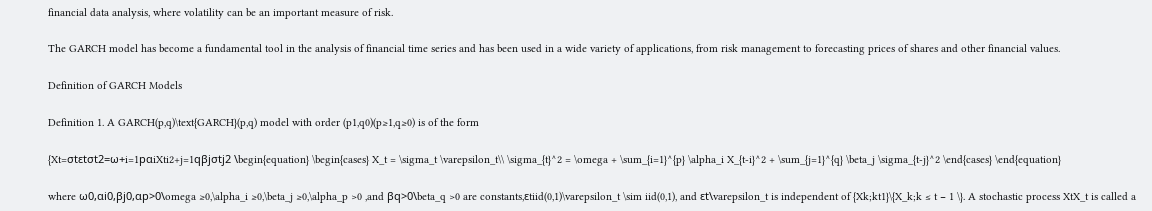financial data analysis, where volatility can be an important measure of risk.

The GARCH model has become a fundamental tool in the analysis of financial time series and has been used in a wide variety of applications, from risk management to forecasting prices of shares and other financial values.

Definition of GARCH Models

Definition 1. A GARCH(p,q)\text{GARCH}(p,q) model with order (p1,q0)(p≥1,q≥0) is of the form

{Xt=σtεtσt2=ω+i=1pαiXti2+j=1qβjσtj2 \begin{equation} \begin{cases} X_t = \sigma_t \varepsilon_t\\ \sigma_{t}^2 = \omega + \sum_{i=1}^{p} \alpha_i X_{t-i}^2 + \sum_{j=1}^{q} \beta_j \sigma_{t-j}^2 \end{cases} \end{equation}

where ω0,αi0,βj0,αp>0\omega ≥0,\alpha_i ≥0,\beta_j ≥0,\alpha_p >0 ,and βq>0\beta_q >0 are constants,εtiid(0,1)\varepsilon_t \sim iid(0,1), and εt\varepsilon_t is independent of {Xk;kt1}\{X_k;k ≤ t − 1 \}. A stochastic process XtX_t is called a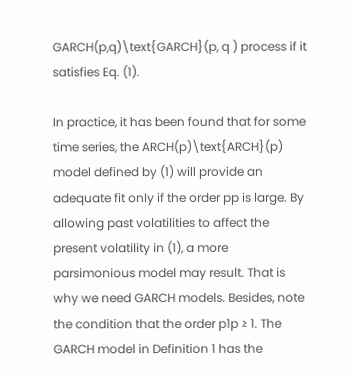GARCH(p,q)\text{GARCH}(p, q ) process if it satisfies Eq. (1).

In practice, it has been found that for some time series, the ARCH(p)\text{ARCH}(p) model defined by (1) will provide an adequate fit only if the order pp is large. By allowing past volatilities to affect the present volatility in (1), a more parsimonious model may result. That is why we need GARCH models. Besides, note the condition that the order p1p ≥ 1. The GARCH model in Definition 1 has the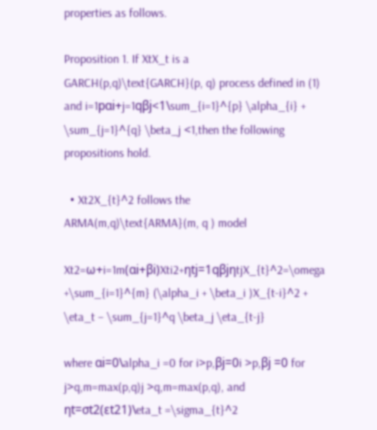properties as follows.

Proposition 1. If XtX_t is a GARCH(p,q)\text{GARCH}(p, q) process defined in (1) and i=1pαi+j=1qβj<1\sum_{i=1}^{p} \alpha_{i} + \sum_{j=1}^{q} \beta_j <1,then the following propositions hold.

  • Xt2X_{t}^2 follows the ARMA(m,q)\text{ARMA}(m, q ) model

Xt2=ω+i=1m(αi+βi)Xti2+ηtj=1qβjηtjX_{t}^2=\omega +\sum_{i=1}^{m} (\alpha_i + \beta_i )X_{t-i}^2 + \eta_t − \sum_{j=1}^q \beta_j \eta_{t-j}

where αi=0\alpha_i =0 for i>p,βj=0i >p,βj =0 for j>q,m=max(p,q)j >q,m=max(p,q), and ηt=σt2(εt21)\eta_t =\sigma_{t}^2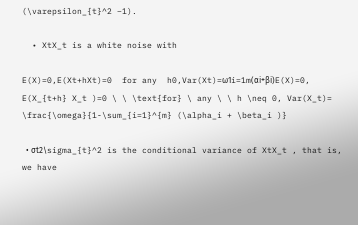(\varepsilon_{t}^2 −1).

  • XtX_t is a white noise with

E(X)=0,E(Xt+hXt)=0  for any  h0,Var(Xt)=ω1i=1m(αi+βi)E(X)=0, E(X_{t+h} X_t )=0 \ \ \text{for} \ any \ \ h \neq 0, Var(X_t)= \frac{\omega}{1-\sum_{i=1}^{m} (\alpha_i + \beta_i )}

  • σt2\sigma_{t}^2 is the conditional variance of XtX_t , that is, we have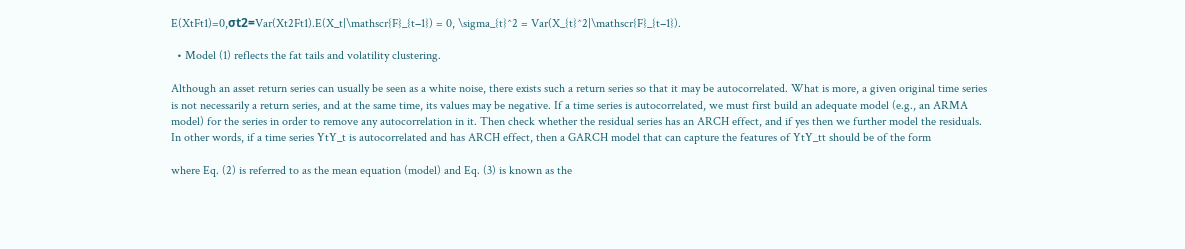E(XtFt1)=0,σt2=Var(Xt2Ft1).E(X_t|\mathscr{F}_{t−1}) = 0, \sigma_{t}^2 = Var(X_{t}^2|\mathscr{F}_{t−1}).

  • Model (1) reflects the fat tails and volatility clustering.

Although an asset return series can usually be seen as a white noise, there exists such a return series so that it may be autocorrelated. What is more, a given original time series is not necessarily a return series, and at the same time, its values may be negative. If a time series is autocorrelated, we must first build an adequate model (e.g., an ARMA model) for the series in order to remove any autocorrelation in it. Then check whether the residual series has an ARCH effect, and if yes then we further model the residuals. In other words, if a time series YtY_t is autocorrelated and has ARCH effect, then a GARCH model that can capture the features of YtY_tt should be of the form

where Eq. (2) is referred to as the mean equation (model) and Eq. (3) is known as the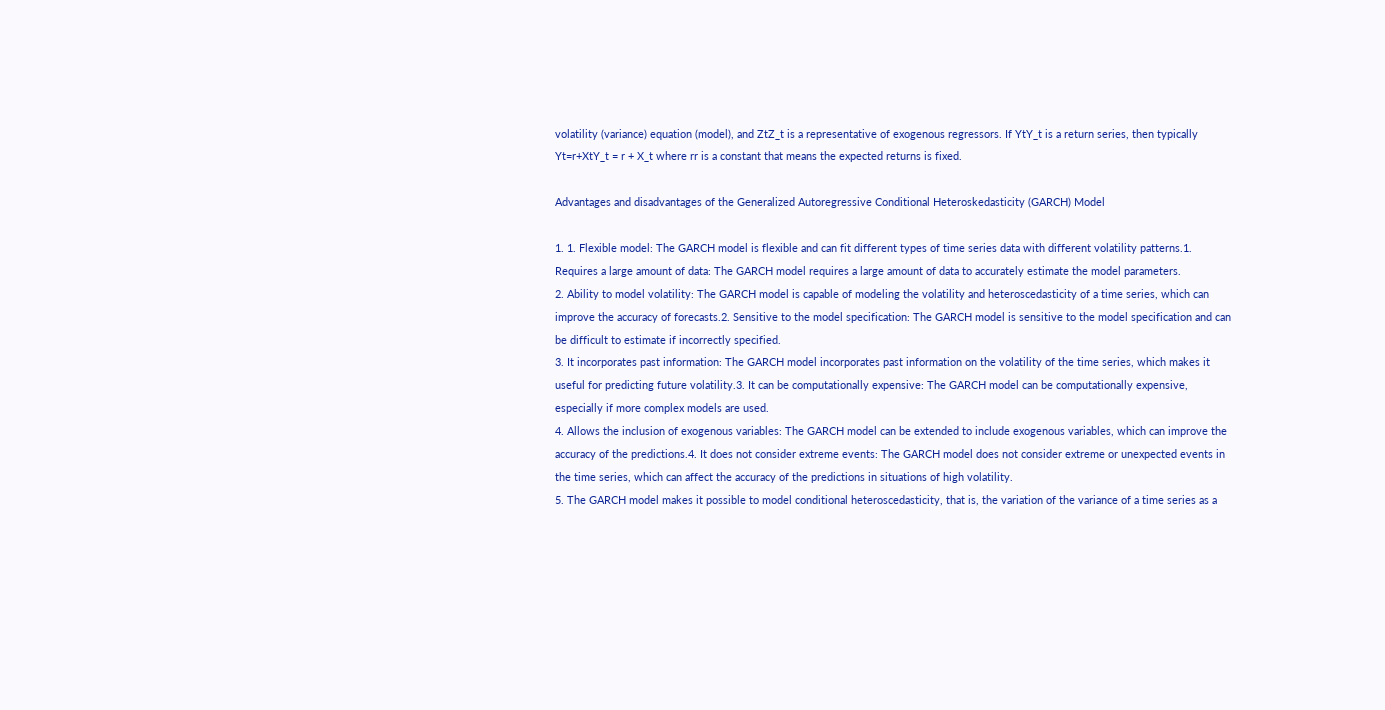volatility (variance) equation (model), and ZtZ_t is a representative of exogenous regressors. If YtY_t is a return series, then typically Yt=r+XtY_t = r + X_t where rr is a constant that means the expected returns is fixed.

Advantages and disadvantages of the Generalized Autoregressive Conditional Heteroskedasticity (GARCH) Model

1. 1. Flexible model: The GARCH model is flexible and can fit different types of time series data with different volatility patterns.1. Requires a large amount of data: The GARCH model requires a large amount of data to accurately estimate the model parameters.
2. Ability to model volatility: The GARCH model is capable of modeling the volatility and heteroscedasticity of a time series, which can improve the accuracy of forecasts.2. Sensitive to the model specification: The GARCH model is sensitive to the model specification and can be difficult to estimate if incorrectly specified.
3. It incorporates past information: The GARCH model incorporates past information on the volatility of the time series, which makes it useful for predicting future volatility.3. It can be computationally expensive: The GARCH model can be computationally expensive, especially if more complex models are used.
4. Allows the inclusion of exogenous variables: The GARCH model can be extended to include exogenous variables, which can improve the accuracy of the predictions.4. It does not consider extreme events: The GARCH model does not consider extreme or unexpected events in the time series, which can affect the accuracy of the predictions in situations of high volatility.
5. The GARCH model makes it possible to model conditional heteroscedasticity, that is, the variation of the variance of a time series as a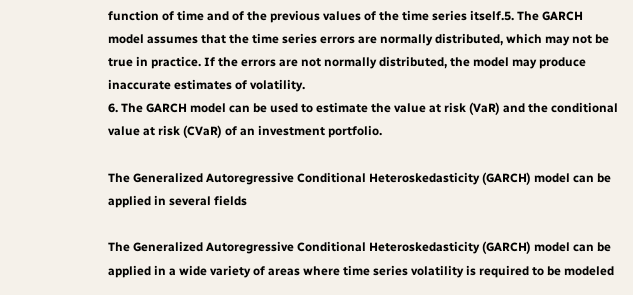function of time and of the previous values of the time series itself.5. The GARCH model assumes that the time series errors are normally distributed, which may not be true in practice. If the errors are not normally distributed, the model may produce inaccurate estimates of volatility.
6. The GARCH model can be used to estimate the value at risk (VaR) and the conditional value at risk (CVaR) of an investment portfolio.

The Generalized Autoregressive Conditional Heteroskedasticity (GARCH) model can be applied in several fields

The Generalized Autoregressive Conditional Heteroskedasticity (GARCH) model can be applied in a wide variety of areas where time series volatility is required to be modeled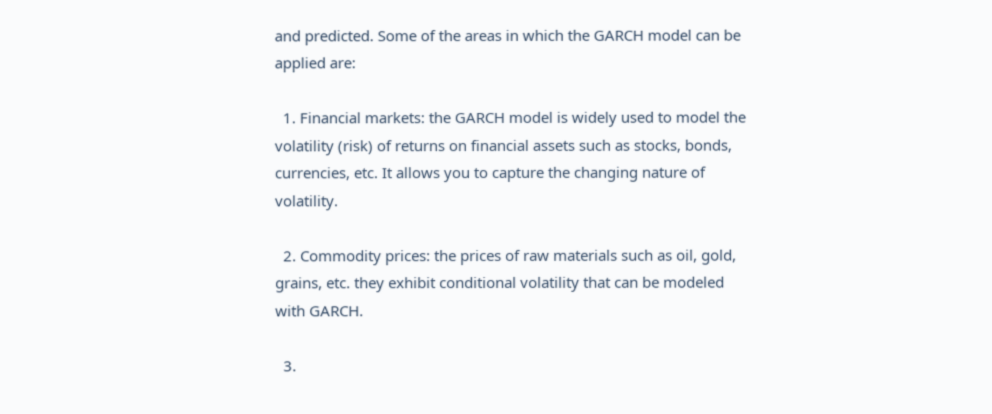and predicted. Some of the areas in which the GARCH model can be applied are:

  1. Financial markets: the GARCH model is widely used to model the volatility (risk) of returns on financial assets such as stocks, bonds, currencies, etc. It allows you to capture the changing nature of volatility.

  2. Commodity prices: the prices of raw materials such as oil, gold, grains, etc. they exhibit conditional volatility that can be modeled with GARCH.

  3.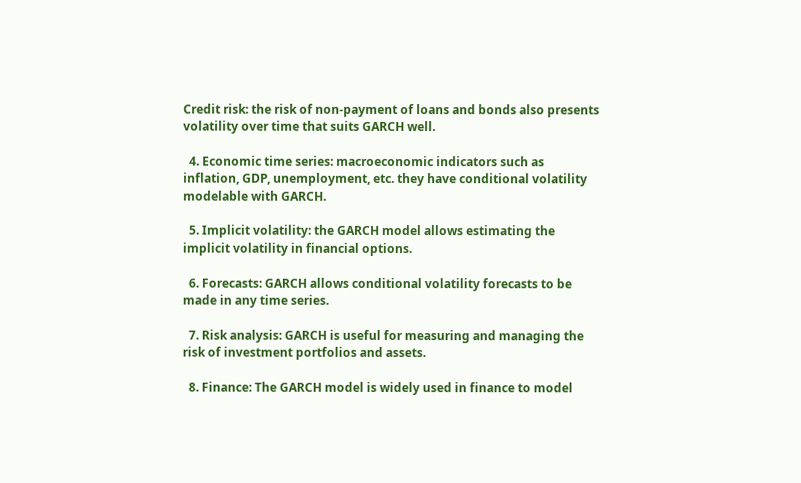Credit risk: the risk of non-payment of loans and bonds also presents volatility over time that suits GARCH well.

  4. Economic time series: macroeconomic indicators such as inflation, GDP, unemployment, etc. they have conditional volatility modelable with GARCH.

  5. Implicit volatility: the GARCH model allows estimating the implicit volatility in financial options.

  6. Forecasts: GARCH allows conditional volatility forecasts to be made in any time series.

  7. Risk analysis: GARCH is useful for measuring and managing the risk of investment portfolios and assets.

  8. Finance: The GARCH model is widely used in finance to model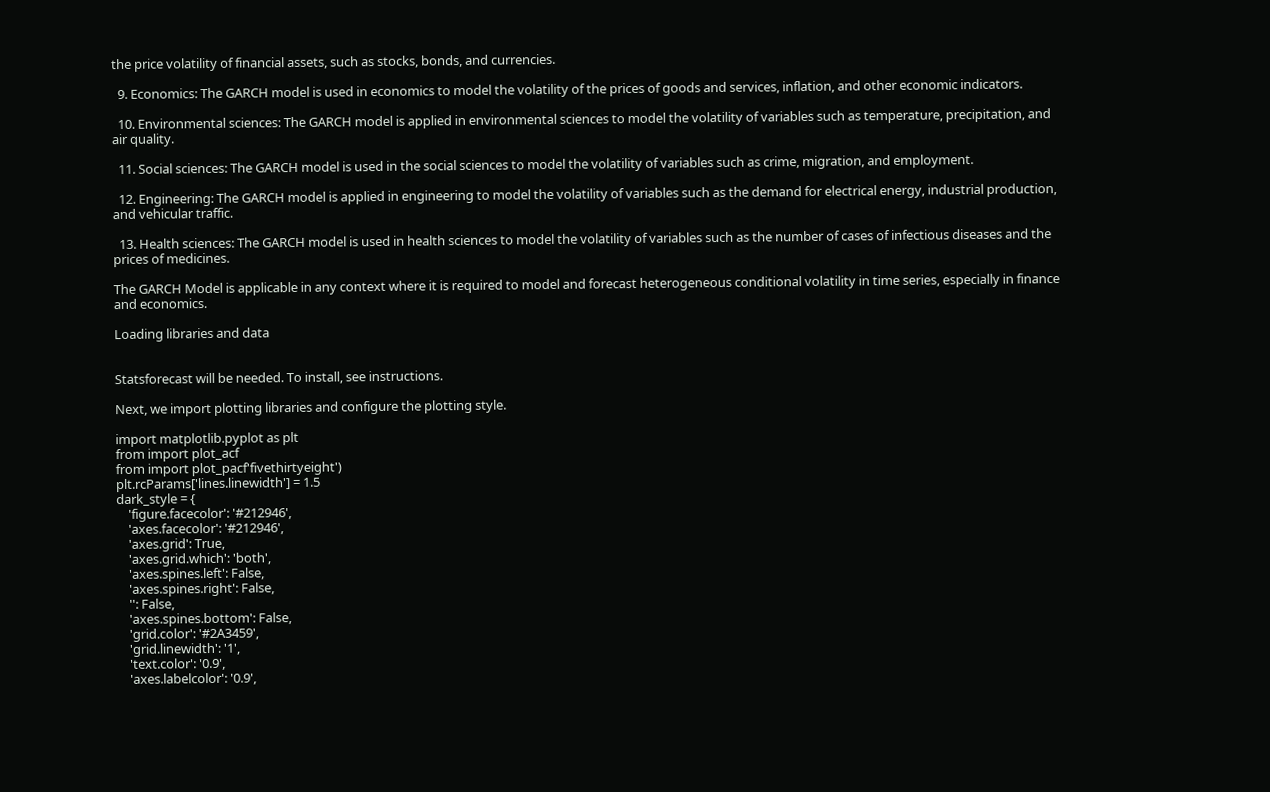the price volatility of financial assets, such as stocks, bonds, and currencies.

  9. Economics: The GARCH model is used in economics to model the volatility of the prices of goods and services, inflation, and other economic indicators.

  10. Environmental sciences: The GARCH model is applied in environmental sciences to model the volatility of variables such as temperature, precipitation, and air quality.

  11. Social sciences: The GARCH model is used in the social sciences to model the volatility of variables such as crime, migration, and employment.

  12. Engineering: The GARCH model is applied in engineering to model the volatility of variables such as the demand for electrical energy, industrial production, and vehicular traffic.

  13. Health sciences: The GARCH model is used in health sciences to model the volatility of variables such as the number of cases of infectious diseases and the prices of medicines.

The GARCH Model is applicable in any context where it is required to model and forecast heterogeneous conditional volatility in time series, especially in finance and economics.

Loading libraries and data


Statsforecast will be needed. To install, see instructions.

Next, we import plotting libraries and configure the plotting style.

import matplotlib.pyplot as plt
from import plot_acf
from import plot_pacf'fivethirtyeight')
plt.rcParams['lines.linewidth'] = 1.5
dark_style = {
    'figure.facecolor': '#212946',
    'axes.facecolor': '#212946',
    'axes.grid': True,
    'axes.grid.which': 'both',
    'axes.spines.left': False,
    'axes.spines.right': False,
    '': False,
    'axes.spines.bottom': False,
    'grid.color': '#2A3459',
    'grid.linewidth': '1',
    'text.color': '0.9',
    'axes.labelcolor': '0.9',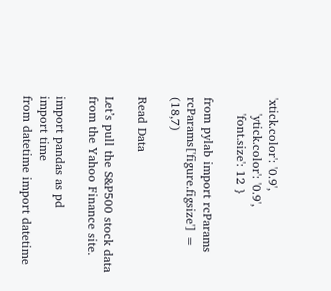'xtick.color': '0.9',
    'ytick.color': '0.9',
    'font.size': 12 }

from pylab import rcParams
rcParams['figure.figsize'] = (18,7)

Read Data

Let’s pull the S&P500 stock data from the Yahoo Finance site.

import pandas as pd
import time
from datetime import datetime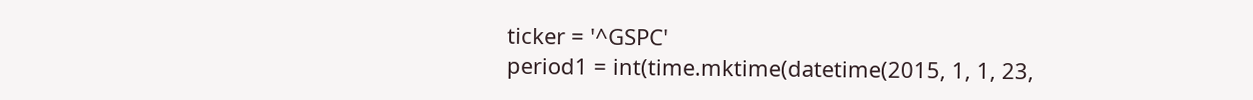ticker = '^GSPC'
period1 = int(time.mktime(datetime(2015, 1, 1, 23,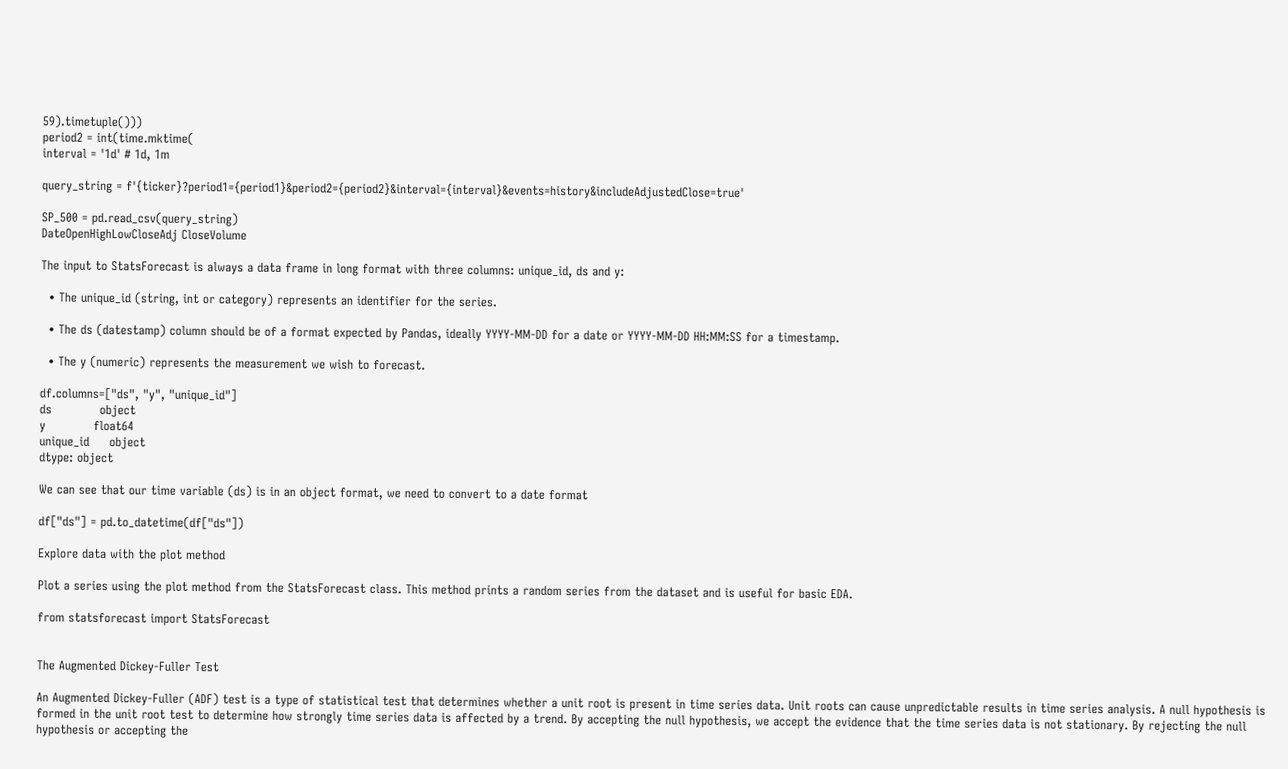59).timetuple()))
period2 = int(time.mktime(
interval = '1d' # 1d, 1m

query_string = f'{ticker}?period1={period1}&period2={period2}&interval={interval}&events=history&includeAdjustedClose=true'

SP_500 = pd.read_csv(query_string)
DateOpenHighLowCloseAdj CloseVolume

The input to StatsForecast is always a data frame in long format with three columns: unique_id, ds and y:

  • The unique_id (string, int or category) represents an identifier for the series.

  • The ds (datestamp) column should be of a format expected by Pandas, ideally YYYY-MM-DD for a date or YYYY-MM-DD HH:MM:SS for a timestamp.

  • The y (numeric) represents the measurement we wish to forecast.

df.columns=["ds", "y", "unique_id"]
ds            object
y            float64
unique_id     object
dtype: object

We can see that our time variable (ds) is in an object format, we need to convert to a date format

df["ds"] = pd.to_datetime(df["ds"])

Explore data with the plot method

Plot a series using the plot method from the StatsForecast class. This method prints a random series from the dataset and is useful for basic EDA.

from statsforecast import StatsForecast


The Augmented Dickey-Fuller Test

An Augmented Dickey-Fuller (ADF) test is a type of statistical test that determines whether a unit root is present in time series data. Unit roots can cause unpredictable results in time series analysis. A null hypothesis is formed in the unit root test to determine how strongly time series data is affected by a trend. By accepting the null hypothesis, we accept the evidence that the time series data is not stationary. By rejecting the null hypothesis or accepting the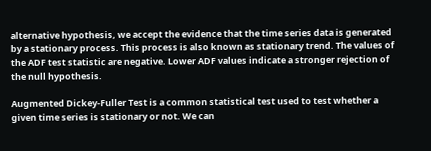alternative hypothesis, we accept the evidence that the time series data is generated by a stationary process. This process is also known as stationary trend. The values of the ADF test statistic are negative. Lower ADF values indicate a stronger rejection of the null hypothesis.

Augmented Dickey-Fuller Test is a common statistical test used to test whether a given time series is stationary or not. We can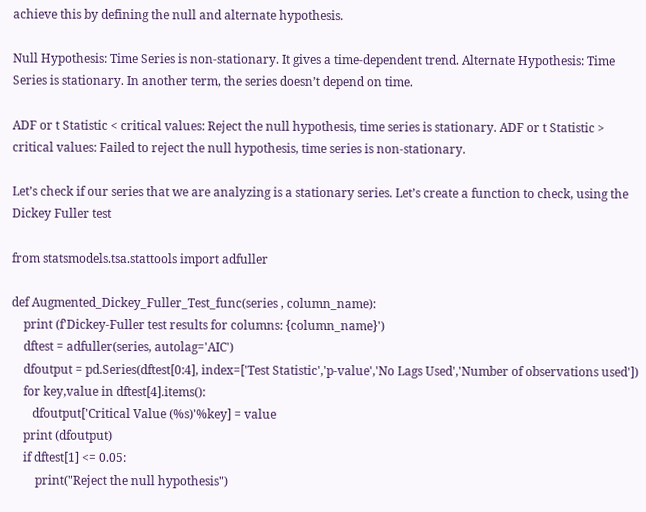achieve this by defining the null and alternate hypothesis.

Null Hypothesis: Time Series is non-stationary. It gives a time-dependent trend. Alternate Hypothesis: Time Series is stationary. In another term, the series doesn’t depend on time.

ADF or t Statistic < critical values: Reject the null hypothesis, time series is stationary. ADF or t Statistic > critical values: Failed to reject the null hypothesis, time series is non-stationary.

Let’s check if our series that we are analyzing is a stationary series. Let’s create a function to check, using the Dickey Fuller test

from statsmodels.tsa.stattools import adfuller

def Augmented_Dickey_Fuller_Test_func(series , column_name):
    print (f'Dickey-Fuller test results for columns: {column_name}')
    dftest = adfuller(series, autolag='AIC')
    dfoutput = pd.Series(dftest[0:4], index=['Test Statistic','p-value','No Lags Used','Number of observations used'])
    for key,value in dftest[4].items():
       dfoutput['Critical Value (%s)'%key] = value
    print (dfoutput)
    if dftest[1] <= 0.05:
        print("Reject the null hypothesis")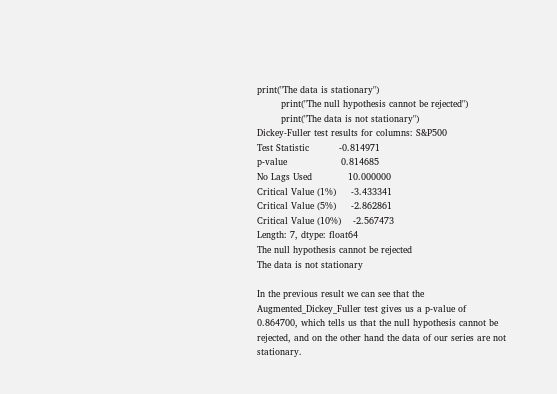print("The data is stationary")
        print("The null hypothesis cannot be rejected")
        print("The data is not stationary")
Dickey-Fuller test results for columns: S&P500
Test Statistic          -0.814971
p-value                  0.814685
No Lags Used            10.000000
Critical Value (1%)     -3.433341
Critical Value (5%)     -2.862861
Critical Value (10%)    -2.567473
Length: 7, dtype: float64
The null hypothesis cannot be rejected
The data is not stationary

In the previous result we can see that the Augmented_Dickey_Fuller test gives us a p-value of 0.864700, which tells us that the null hypothesis cannot be rejected, and on the other hand the data of our series are not stationary.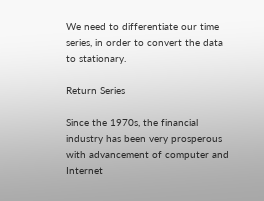We need to differentiate our time series, in order to convert the data to stationary.

Return Series

Since the 1970s, the financial industry has been very prosperous with advancement of computer and Internet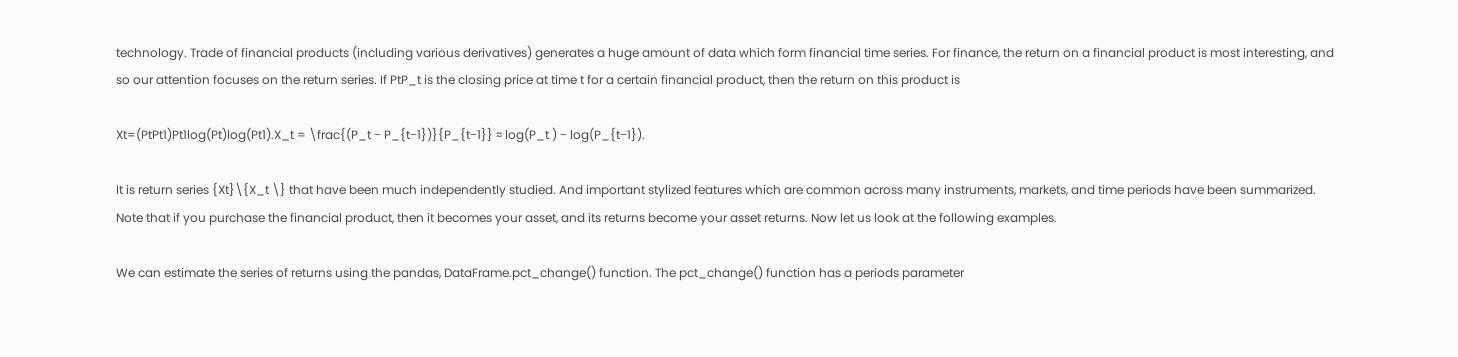technology. Trade of financial products (including various derivatives) generates a huge amount of data which form financial time series. For finance, the return on a financial product is most interesting, and so our attention focuses on the return series. If PtP_t is the closing price at time t for a certain financial product, then the return on this product is

Xt=(PtPt1)Pt1log(Pt)log(Pt1).X_t = \frac{(P_t − P_{t−1})}{P_{t−1}} ≈ log(P_t ) − log(P_{t−1}).

It is return series {Xt}\{X_t \} that have been much independently studied. And important stylized features which are common across many instruments, markets, and time periods have been summarized. Note that if you purchase the financial product, then it becomes your asset, and its returns become your asset returns. Now let us look at the following examples.

We can estimate the series of returns using the pandas, DataFrame.pct_change() function. The pct_change() function has a periods parameter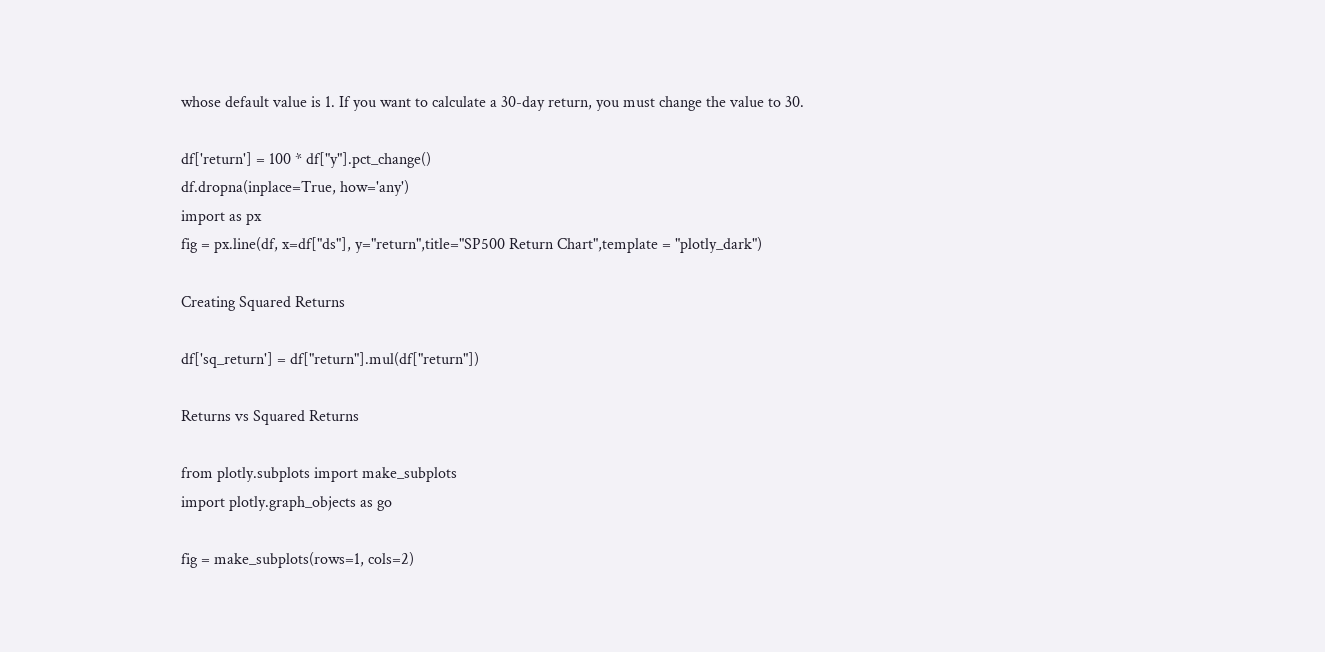whose default value is 1. If you want to calculate a 30-day return, you must change the value to 30.

df['return'] = 100 * df["y"].pct_change()
df.dropna(inplace=True, how='any')
import as px
fig = px.line(df, x=df["ds"], y="return",title="SP500 Return Chart",template = "plotly_dark")

Creating Squared Returns

df['sq_return'] = df["return"].mul(df["return"])

Returns vs Squared Returns

from plotly.subplots import make_subplots
import plotly.graph_objects as go

fig = make_subplots(rows=1, cols=2)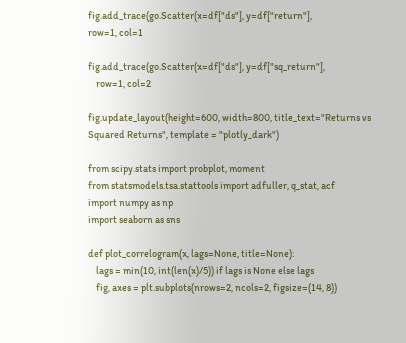fig.add_trace(go.Scatter(x=df["ds"], y=df["return"],
row=1, col=1

fig.add_trace(go.Scatter(x=df["ds"], y=df["sq_return"],
    row=1, col=2

fig.update_layout(height=600, width=800, title_text="Returns vs Squared Returns", template = "plotly_dark")

from scipy.stats import probplot, moment
from statsmodels.tsa.stattools import adfuller, q_stat, acf
import numpy as np
import seaborn as sns

def plot_correlogram(x, lags=None, title=None):
    lags = min(10, int(len(x)/5)) if lags is None else lags
    fig, axes = plt.subplots(nrows=2, ncols=2, figsize=(14, 8))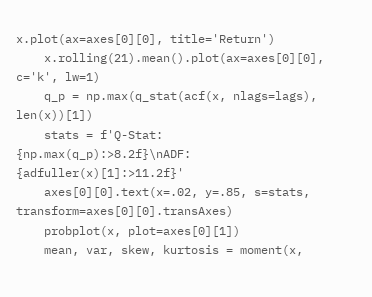x.plot(ax=axes[0][0], title='Return')
    x.rolling(21).mean().plot(ax=axes[0][0], c='k', lw=1)
    q_p = np.max(q_stat(acf(x, nlags=lags), len(x))[1])
    stats = f'Q-Stat: {np.max(q_p):>8.2f}\nADF: {adfuller(x)[1]:>11.2f}'
    axes[0][0].text(x=.02, y=.85, s=stats, transform=axes[0][0].transAxes)
    probplot(x, plot=axes[0][1])
    mean, var, skew, kurtosis = moment(x,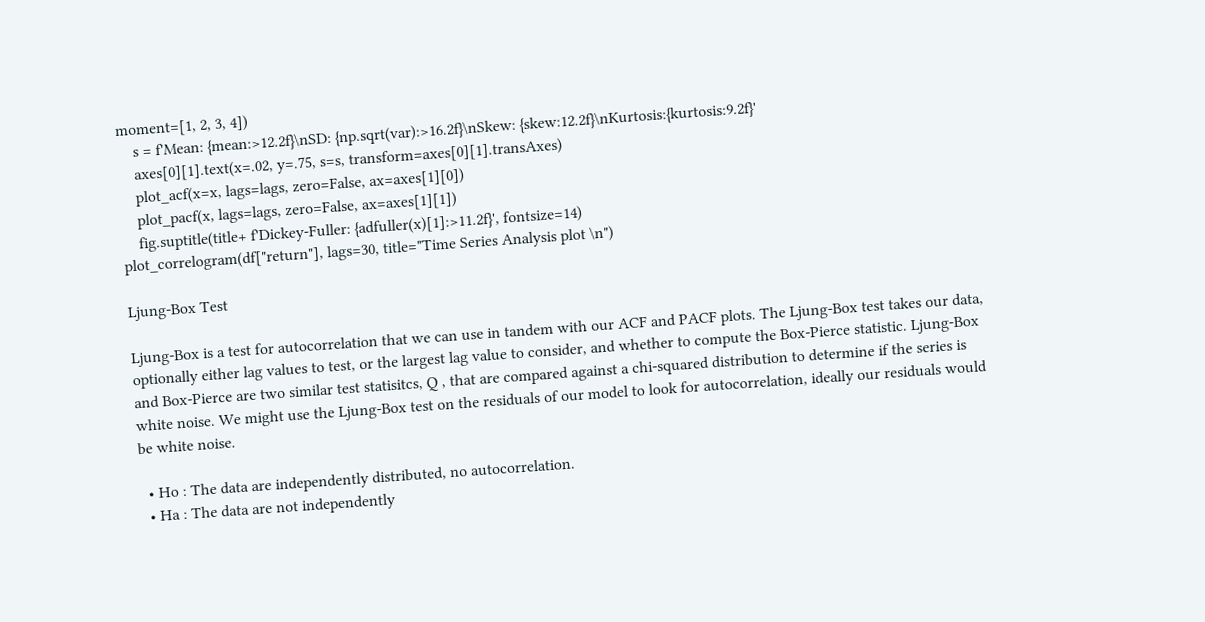moment=[1, 2, 3, 4])
    s = f'Mean: {mean:>12.2f}\nSD: {np.sqrt(var):>16.2f}\nSkew: {skew:12.2f}\nKurtosis:{kurtosis:9.2f}'
    axes[0][1].text(x=.02, y=.75, s=s, transform=axes[0][1].transAxes)
    plot_acf(x=x, lags=lags, zero=False, ax=axes[1][0])
    plot_pacf(x, lags=lags, zero=False, ax=axes[1][1])
    fig.suptitle(title+ f'Dickey-Fuller: {adfuller(x)[1]:>11.2f}', fontsize=14)
plot_correlogram(df["return"], lags=30, title="Time Series Analysis plot \n")

Ljung-Box Test

Ljung-Box is a test for autocorrelation that we can use in tandem with our ACF and PACF plots. The Ljung-Box test takes our data, optionally either lag values to test, or the largest lag value to consider, and whether to compute the Box-Pierce statistic. Ljung-Box and Box-Pierce are two similar test statisitcs, Q , that are compared against a chi-squared distribution to determine if the series is white noise. We might use the Ljung-Box test on the residuals of our model to look for autocorrelation, ideally our residuals would be white noise.

  • Ho : The data are independently distributed, no autocorrelation.
  • Ha : The data are not independently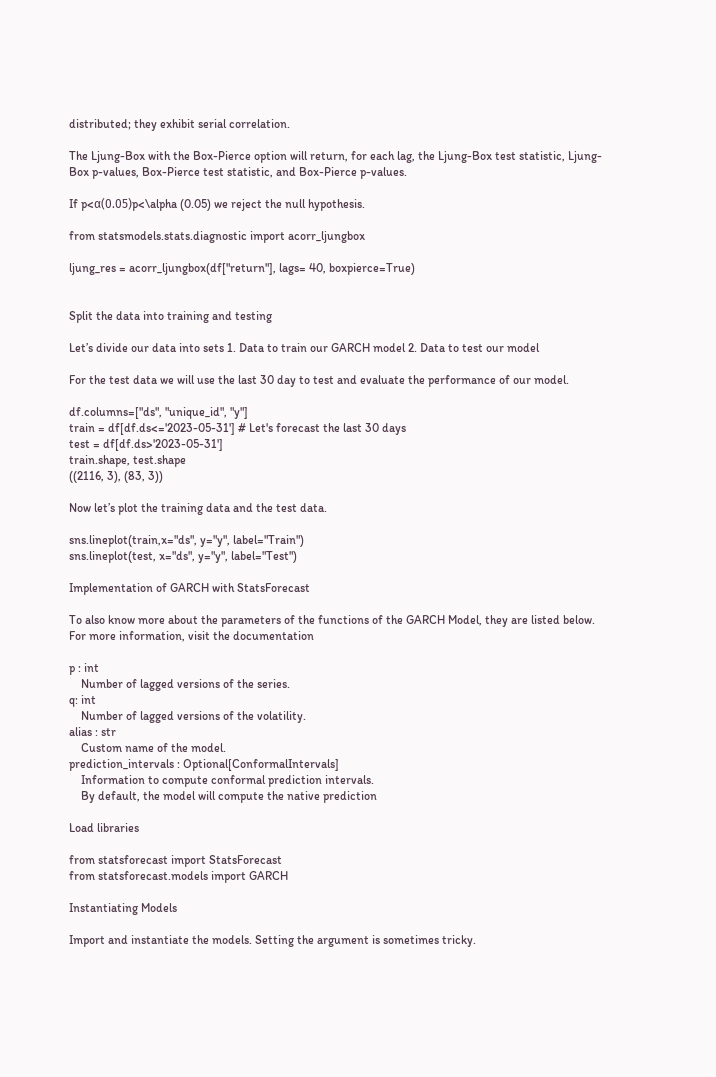distributed; they exhibit serial correlation.

The Ljung-Box with the Box-Pierce option will return, for each lag, the Ljung-Box test statistic, Ljung-Box p-values, Box-Pierce test statistic, and Box-Pierce p-values.

If p<α(0.05)p<\alpha (0.05) we reject the null hypothesis.

from statsmodels.stats.diagnostic import acorr_ljungbox

ljung_res = acorr_ljungbox(df["return"], lags= 40, boxpierce=True)


Split the data into training and testing

Let’s divide our data into sets 1. Data to train our GARCH model 2. Data to test our model

For the test data we will use the last 30 day to test and evaluate the performance of our model.

df.columns=["ds", "unique_id", "y"]
train = df[df.ds<='2023-05-31'] # Let's forecast the last 30 days
test = df[df.ds>'2023-05-31']
train.shape, test.shape
((2116, 3), (83, 3))

Now let’s plot the training data and the test data.

sns.lineplot(train,x="ds", y="y", label="Train")
sns.lineplot(test, x="ds", y="y", label="Test")

Implementation of GARCH with StatsForecast

To also know more about the parameters of the functions of the GARCH Model, they are listed below. For more information, visit the documentation

p : int
    Number of lagged versions of the series.
q: int
    Number of lagged versions of the volatility.
alias : str
    Custom name of the model.
prediction_intervals : Optional[ConformalIntervals]
    Information to compute conformal prediction intervals.
    By default, the model will compute the native prediction

Load libraries

from statsforecast import StatsForecast
from statsforecast.models import GARCH

Instantiating Models

Import and instantiate the models. Setting the argument is sometimes tricky.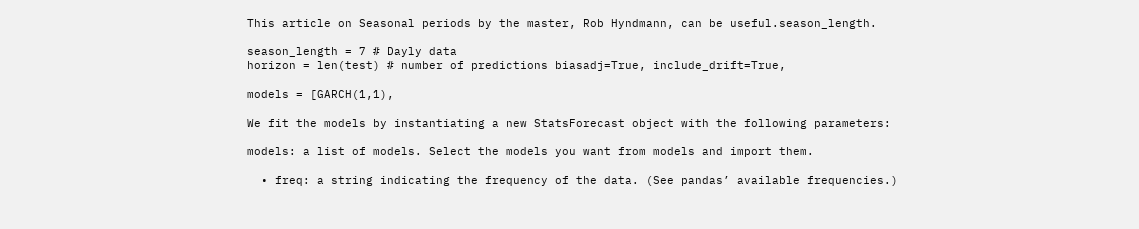This article on Seasonal periods by the master, Rob Hyndmann, can be useful.season_length.

season_length = 7 # Dayly data
horizon = len(test) # number of predictions biasadj=True, include_drift=True,

models = [GARCH(1,1),

We fit the models by instantiating a new StatsForecast object with the following parameters:

models: a list of models. Select the models you want from models and import them.

  • freq: a string indicating the frequency of the data. (See pandas’ available frequencies.)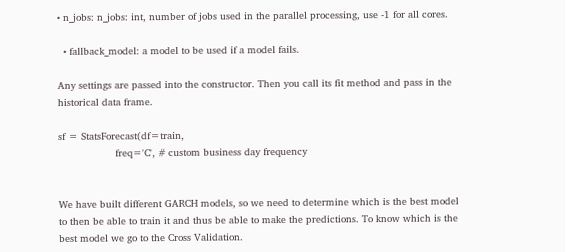• n_jobs: n_jobs: int, number of jobs used in the parallel processing, use -1 for all cores.

  • fallback_model: a model to be used if a model fails.

Any settings are passed into the constructor. Then you call its fit method and pass in the historical data frame.

sf = StatsForecast(df=train,
                   freq='C', # custom business day frequency


We have built different GARCH models, so we need to determine which is the best model to then be able to train it and thus be able to make the predictions. To know which is the best model we go to the Cross Validation.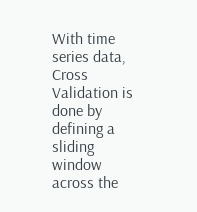With time series data, Cross Validation is done by defining a sliding window across the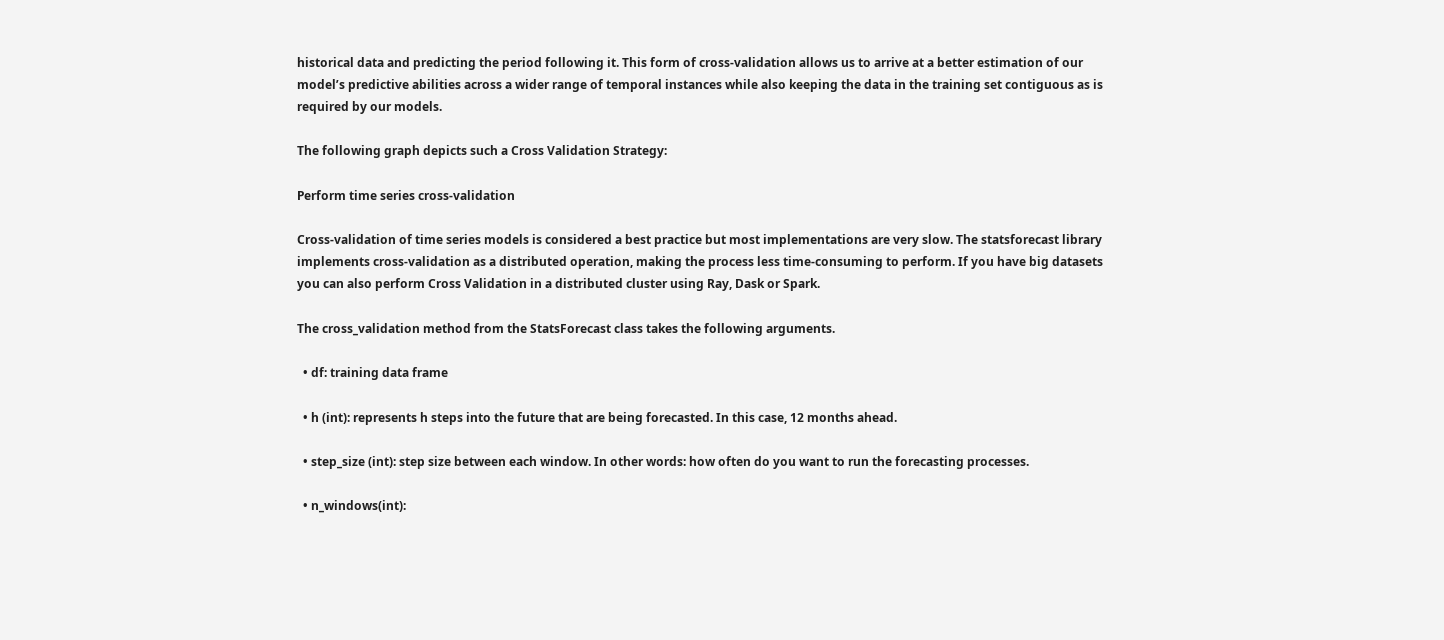historical data and predicting the period following it. This form of cross-validation allows us to arrive at a better estimation of our model’s predictive abilities across a wider range of temporal instances while also keeping the data in the training set contiguous as is required by our models.

The following graph depicts such a Cross Validation Strategy:

Perform time series cross-validation

Cross-validation of time series models is considered a best practice but most implementations are very slow. The statsforecast library implements cross-validation as a distributed operation, making the process less time-consuming to perform. If you have big datasets you can also perform Cross Validation in a distributed cluster using Ray, Dask or Spark.

The cross_validation method from the StatsForecast class takes the following arguments.

  • df: training data frame

  • h (int): represents h steps into the future that are being forecasted. In this case, 12 months ahead.

  • step_size (int): step size between each window. In other words: how often do you want to run the forecasting processes.

  • n_windows(int):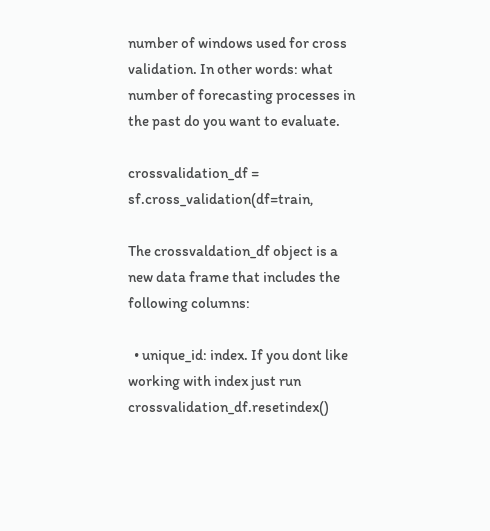number of windows used for cross validation. In other words: what number of forecasting processes in the past do you want to evaluate.

crossvalidation_df = sf.cross_validation(df=train,

The crossvaldation_df object is a new data frame that includes the following columns:

  • unique_id: index. If you dont like working with index just run crossvalidation_df.resetindex()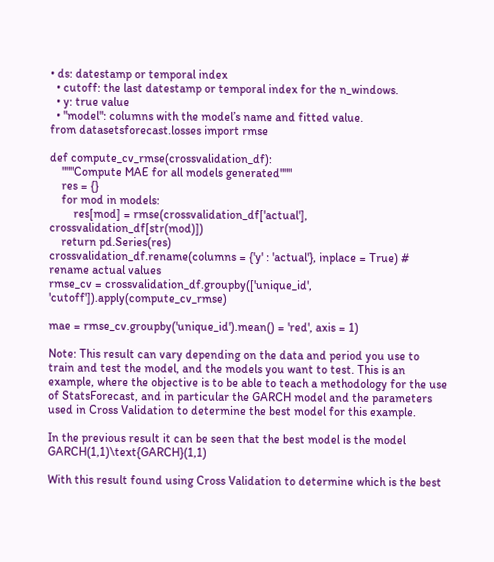• ds: datestamp or temporal index
  • cutoff: the last datestamp or temporal index for the n_windows.
  • y: true value
  • "model": columns with the model’s name and fitted value.
from datasetsforecast.losses import rmse

def compute_cv_rmse(crossvalidation_df):
    """Compute MAE for all models generated"""
    res = {}
    for mod in models:
        res[mod] = rmse(crossvalidation_df['actual'], crossvalidation_df[str(mod)])
    return pd.Series(res)
crossvalidation_df.rename(columns = {'y' : 'actual'}, inplace = True) # rename actual values
rmse_cv = crossvalidation_df.groupby(['unique_id', 'cutoff']).apply(compute_cv_rmse)

mae = rmse_cv.groupby('unique_id').mean() = 'red', axis = 1)

Note: This result can vary depending on the data and period you use to train and test the model, and the models you want to test. This is an example, where the objective is to be able to teach a methodology for the use of StatsForecast, and in particular the GARCH model and the parameters used in Cross Validation to determine the best model for this example.

In the previous result it can be seen that the best model is the model GARCH(1,1)\text{GARCH}(1,1)

With this result found using Cross Validation to determine which is the best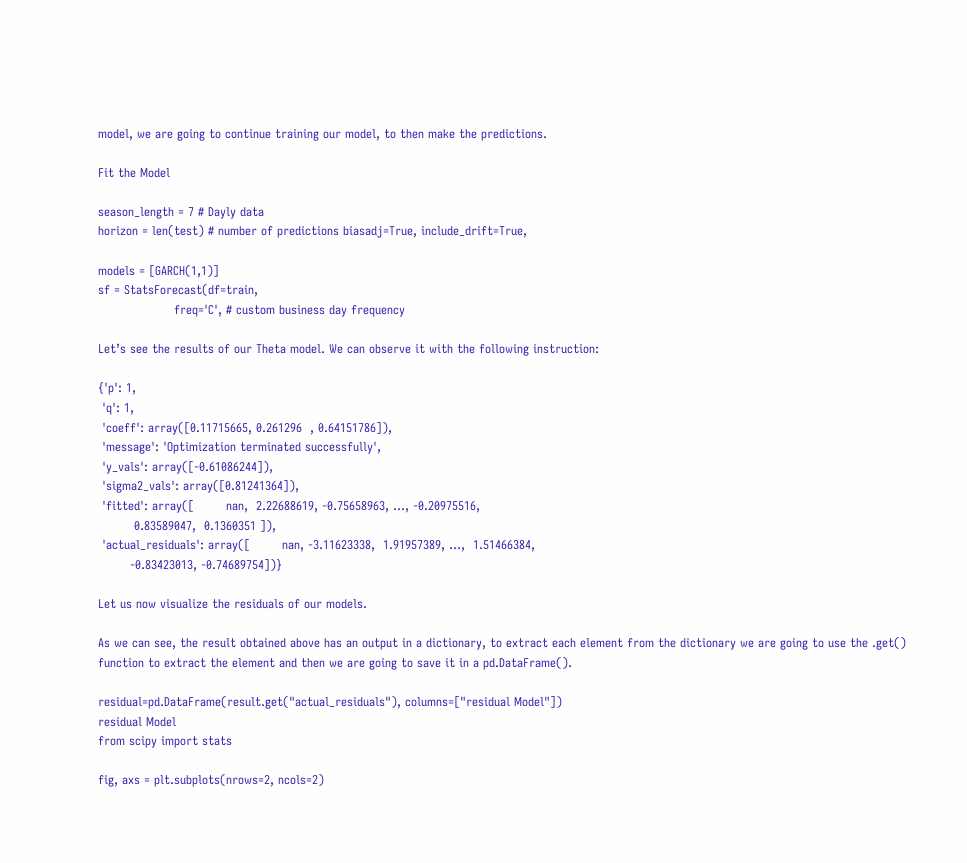model, we are going to continue training our model, to then make the predictions.

Fit the Model

season_length = 7 # Dayly data
horizon = len(test) # number of predictions biasadj=True, include_drift=True,

models = [GARCH(1,1)]
sf = StatsForecast(df=train,
                   freq='C', # custom business day frequency

Let’s see the results of our Theta model. We can observe it with the following instruction:

{'p': 1,
 'q': 1,
 'coeff': array([0.11715665, 0.261296  , 0.64151786]),
 'message': 'Optimization terminated successfully',
 'y_vals': array([-0.61086244]),
 'sigma2_vals': array([0.81241364]),
 'fitted': array([        nan,  2.22688619, -0.75658963, ..., -0.20975516,
         0.83589047,  0.1360351 ]),
 'actual_residuals': array([        nan, -3.11623338,  1.91957389, ...,  1.51466384,
        -0.83423013, -0.74689754])}

Let us now visualize the residuals of our models.

As we can see, the result obtained above has an output in a dictionary, to extract each element from the dictionary we are going to use the .get() function to extract the element and then we are going to save it in a pd.DataFrame().

residual=pd.DataFrame(result.get("actual_residuals"), columns=["residual Model"])
residual Model
from scipy import stats

fig, axs = plt.subplots(nrows=2, ncols=2)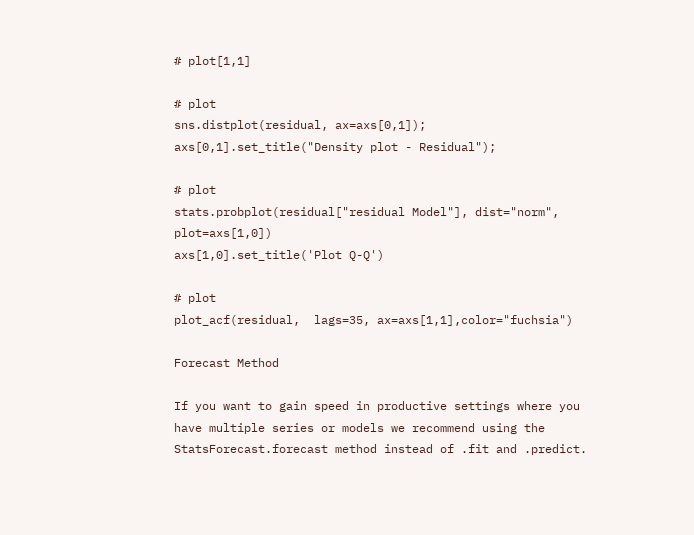# plot[1,1]

# plot
sns.distplot(residual, ax=axs[0,1]);
axs[0,1].set_title("Density plot - Residual");

# plot
stats.probplot(residual["residual Model"], dist="norm", plot=axs[1,0])
axs[1,0].set_title('Plot Q-Q')

# plot
plot_acf(residual,  lags=35, ax=axs[1,1],color="fuchsia")

Forecast Method

If you want to gain speed in productive settings where you have multiple series or models we recommend using the StatsForecast.forecast method instead of .fit and .predict.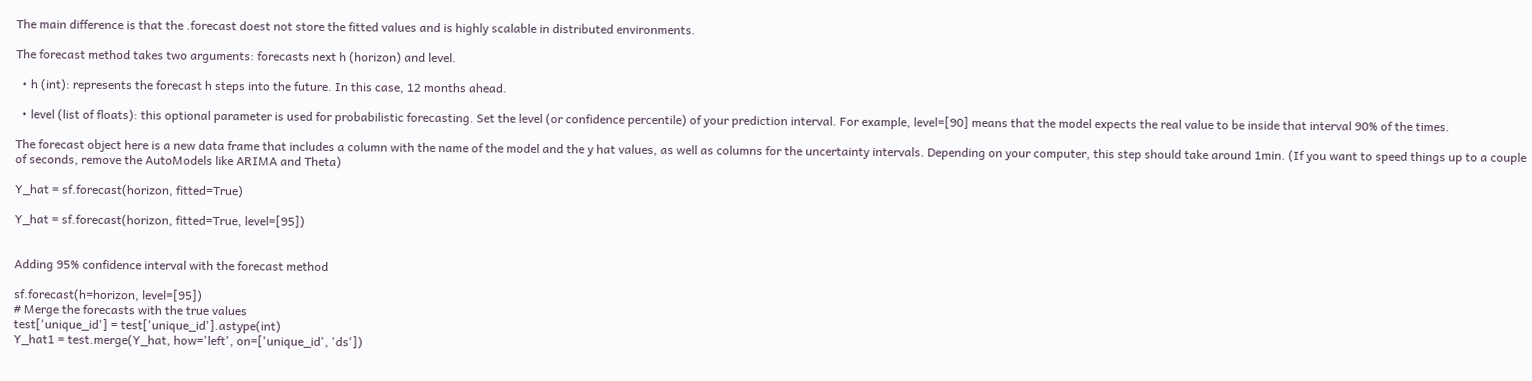The main difference is that the .forecast doest not store the fitted values and is highly scalable in distributed environments.

The forecast method takes two arguments: forecasts next h (horizon) and level.

  • h (int): represents the forecast h steps into the future. In this case, 12 months ahead.

  • level (list of floats): this optional parameter is used for probabilistic forecasting. Set the level (or confidence percentile) of your prediction interval. For example, level=[90] means that the model expects the real value to be inside that interval 90% of the times.

The forecast object here is a new data frame that includes a column with the name of the model and the y hat values, as well as columns for the uncertainty intervals. Depending on your computer, this step should take around 1min. (If you want to speed things up to a couple of seconds, remove the AutoModels like ARIMA and Theta)

Y_hat = sf.forecast(horizon, fitted=True)

Y_hat = sf.forecast(horizon, fitted=True, level=[95])


Adding 95% confidence interval with the forecast method

sf.forecast(h=horizon, level=[95])
# Merge the forecasts with the true values
test['unique_id'] = test['unique_id'].astype(int)
Y_hat1 = test.merge(Y_hat, how='left', on=['unique_id', 'ds'])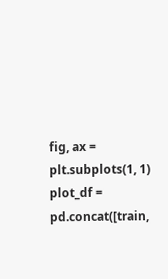fig, ax = plt.subplots(1, 1)
plot_df = pd.concat([train,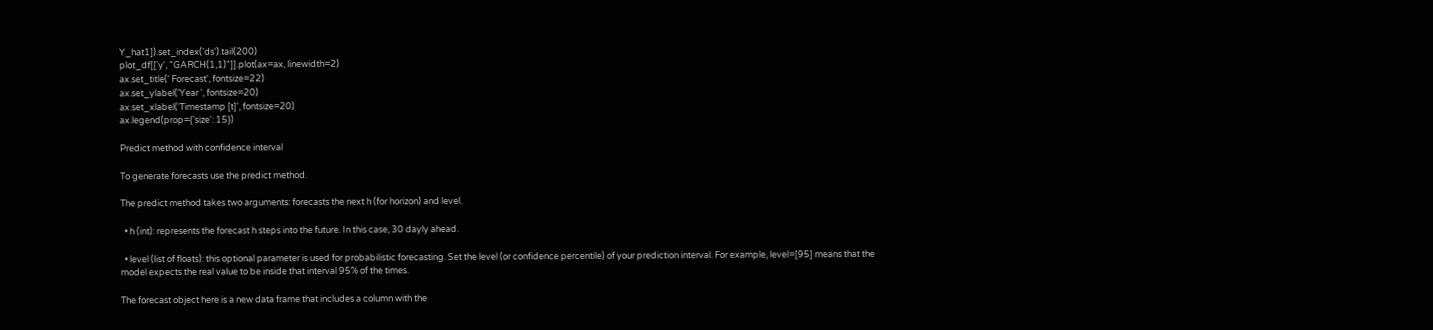Y_hat1]).set_index('ds').tail(200)
plot_df[['y', "GARCH(1,1)"]].plot(ax=ax, linewidth=2)
ax.set_title(' Forecast', fontsize=22)
ax.set_ylabel('Year ', fontsize=20)
ax.set_xlabel('Timestamp [t]', fontsize=20)
ax.legend(prop={'size': 15})

Predict method with confidence interval

To generate forecasts use the predict method.

The predict method takes two arguments: forecasts the next h (for horizon) and level.

  • h (int): represents the forecast h steps into the future. In this case, 30 dayly ahead.

  • level (list of floats): this optional parameter is used for probabilistic forecasting. Set the level (or confidence percentile) of your prediction interval. For example, level=[95] means that the model expects the real value to be inside that interval 95% of the times.

The forecast object here is a new data frame that includes a column with the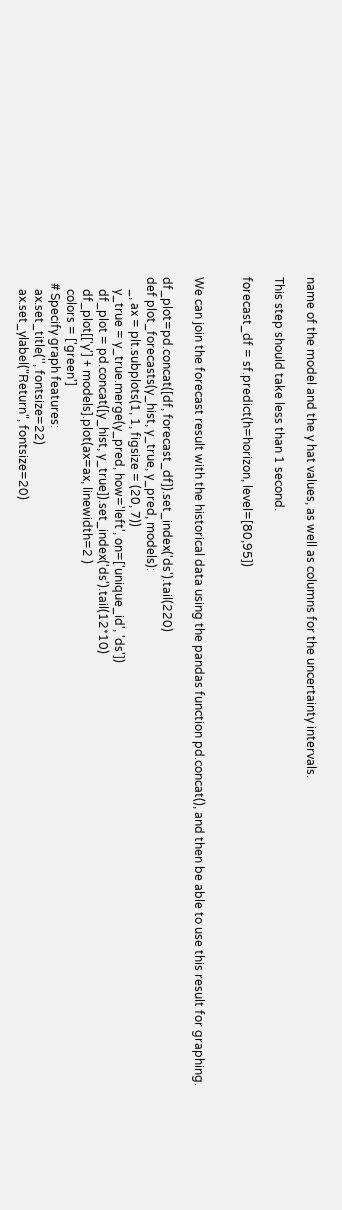name of the model and the y hat values, as well as columns for the uncertainty intervals.

This step should take less than 1 second.

forecast_df = sf.predict(h=horizon, level=[80,95])


We can join the forecast result with the historical data using the pandas function pd.concat(), and then be able to use this result for graphing.

df_plot=pd.concat([df, forecast_df]).set_index('ds').tail(220)
def plot_forecasts(y_hist, y_true, y_pred, models):
    _, ax = plt.subplots(1, 1, figsize = (20, 7))
    y_true = y_true.merge(y_pred, how='left', on=['unique_id', 'ds'])
    df_plot = pd.concat([y_hist, y_true]).set_index('ds').tail(12*10)
    df_plot[['y'] + models].plot(ax=ax, linewidth=2 )
    colors = ['green']
  # Specify graph features:
    ax.set_title('', fontsize=22)
    ax.set_ylabel("Return", fontsize=20)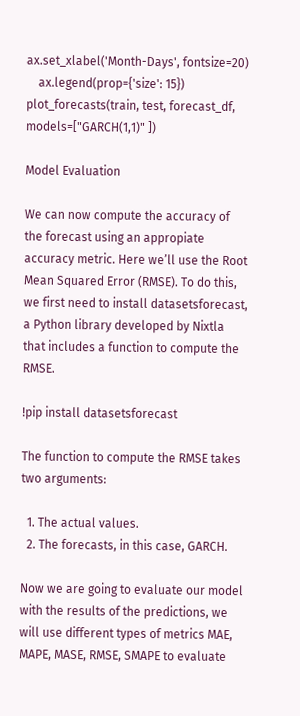ax.set_xlabel('Month-Days', fontsize=20)
    ax.legend(prop={'size': 15})
plot_forecasts(train, test, forecast_df, models=["GARCH(1,1)" ])

Model Evaluation

We can now compute the accuracy of the forecast using an appropiate accuracy metric. Here we’ll use the Root Mean Squared Error (RMSE). To do this, we first need to install datasetsforecast, a Python library developed by Nixtla that includes a function to compute the RMSE.

!pip install datasetsforecast

The function to compute the RMSE takes two arguments:

  1. The actual values.
  2. The forecasts, in this case, GARCH.

Now we are going to evaluate our model with the results of the predictions, we will use different types of metrics MAE, MAPE, MASE, RMSE, SMAPE to evaluate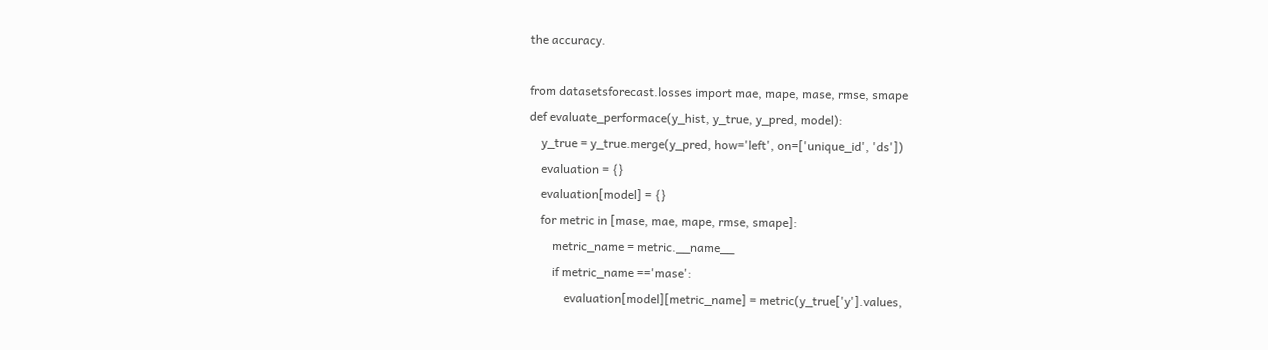the accuracy.

from datasetsforecast.losses import mae, mape, mase, rmse, smape
def evaluate_performace(y_hist, y_true, y_pred, model):
    y_true = y_true.merge(y_pred, how='left', on=['unique_id', 'ds'])
    evaluation = {}
    evaluation[model] = {}
    for metric in [mase, mae, mape, rmse, smape]:
        metric_name = metric.__name__
        if metric_name =='mase':
            evaluation[model][metric_name] = metric(y_true['y'].values,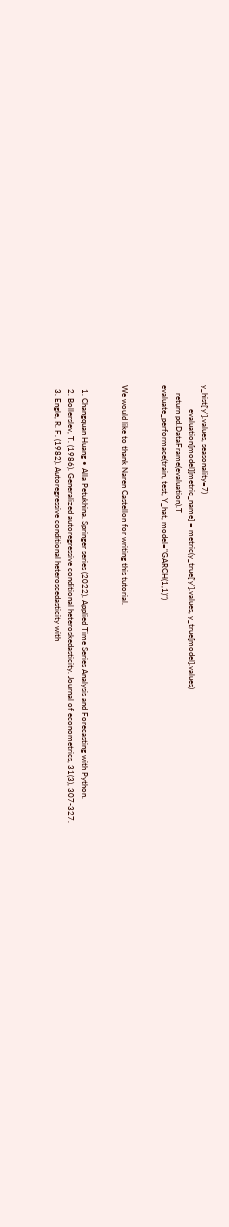y_hist['y'].values, seasonality=7)
            evaluation[model][metric_name] = metric(y_true['y'].values, y_true[model].values)
    return pd.DataFrame(evaluation).T
evaluate_performace(train, test, Y_hat, model="GARCH(1,1)")


We would like to thank Naren Castellon for writing this tutorial.


  1. Changquan Huang • Alla Petukhina. Springer series (2022). Applied Time Series Analysis and Forecasting with Python.
  2. Bollerslev, T. (1986). Generalized autoregressive conditional heteroskedasticity. Journal of econometrics, 31(3), 307-327.
  3. Engle, R. F. (1982). Autoregressive conditional heteroscedasticity with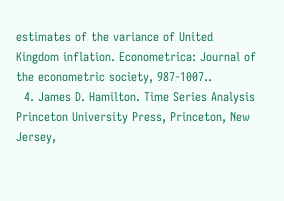estimates of the variance of United Kingdom inflation. Econometrica: Journal of the econometric society, 987-1007..
  4. James D. Hamilton. Time Series Analysis Princeton University Press, Princeton, New Jersey,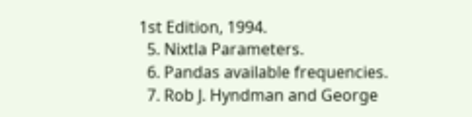1st Edition, 1994.
  5. Nixtla Parameters.
  6. Pandas available frequencies.
  7. Rob J. Hyndman and George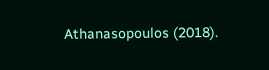Athanasopoulos (2018).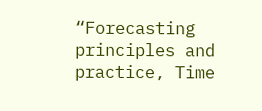“Forecasting principles and practice, Time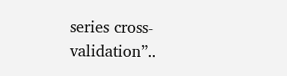series cross-validation”..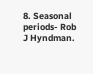8. Seasonal periods- Rob J Hyndman.